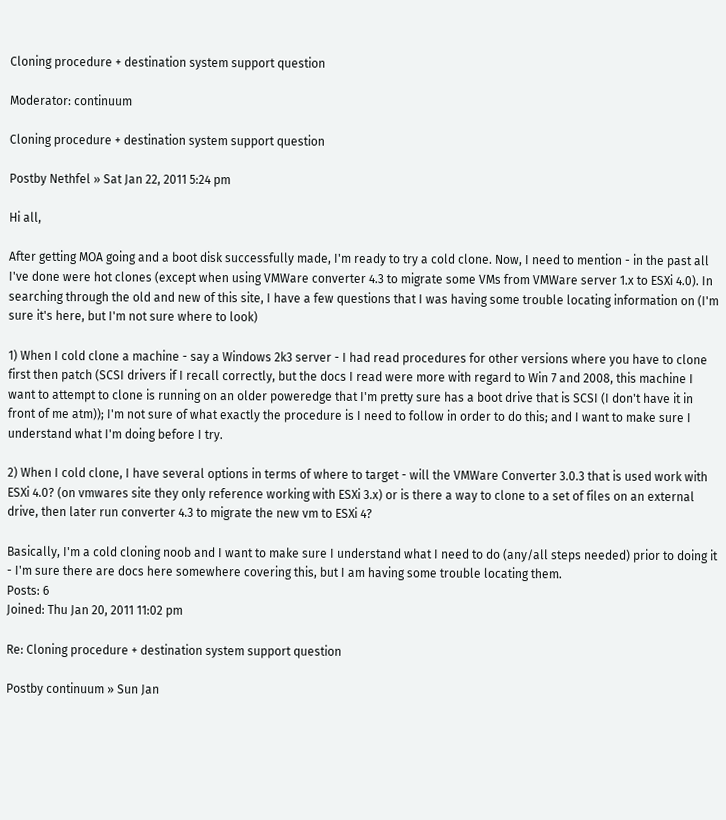Cloning procedure + destination system support question

Moderator: continuum

Cloning procedure + destination system support question

Postby Nethfel » Sat Jan 22, 2011 5:24 pm

Hi all,

After getting MOA going and a boot disk successfully made, I'm ready to try a cold clone. Now, I need to mention - in the past all I've done were hot clones (except when using VMWare converter 4.3 to migrate some VMs from VMWare server 1.x to ESXi 4.0). In searching through the old and new of this site, I have a few questions that I was having some trouble locating information on (I'm sure it's here, but I'm not sure where to look)

1) When I cold clone a machine - say a Windows 2k3 server - I had read procedures for other versions where you have to clone first then patch (SCSI drivers if I recall correctly, but the docs I read were more with regard to Win 7 and 2008, this machine I want to attempt to clone is running on an older poweredge that I'm pretty sure has a boot drive that is SCSI (I don't have it in front of me atm)); I'm not sure of what exactly the procedure is I need to follow in order to do this; and I want to make sure I understand what I'm doing before I try.

2) When I cold clone, I have several options in terms of where to target - will the VMWare Converter 3.0.3 that is used work with ESXi 4.0? (on vmwares site they only reference working with ESXi 3.x) or is there a way to clone to a set of files on an external drive, then later run converter 4.3 to migrate the new vm to ESXi 4?

Basically, I'm a cold cloning noob and I want to make sure I understand what I need to do (any/all steps needed) prior to doing it - I'm sure there are docs here somewhere covering this, but I am having some trouble locating them.
Posts: 6
Joined: Thu Jan 20, 2011 11:02 pm

Re: Cloning procedure + destination system support question

Postby continuum » Sun Jan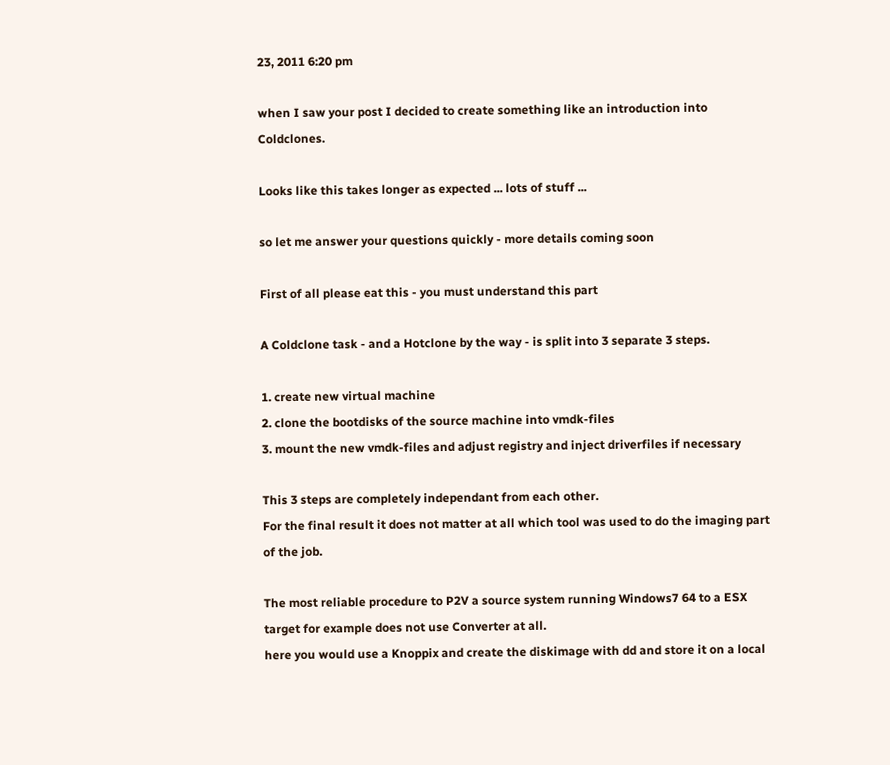23, 2011 6:20 pm

when I saw your post I decided to create something like an introduction into Coldclones.

Looks like this takes longer as expected ... lots of stuff ...

so let me answer your questions quickly - more details coming soon

First of all please eat this - you must understand this part

A Coldclone task - and a Hotclone by the way - is split into 3 separate 3 steps.

1. create new virtual machine
2. clone the bootdisks of the source machine into vmdk-files
3. mount the new vmdk-files and adjust registry and inject driverfiles if necessary

This 3 steps are completely independant from each other.
For the final result it does not matter at all which tool was used to do the imaging part of the job.

The most reliable procedure to P2V a source system running Windows7 64 to a ESX target for example does not use Converter at all.
here you would use a Knoppix and create the diskimage with dd and store it on a local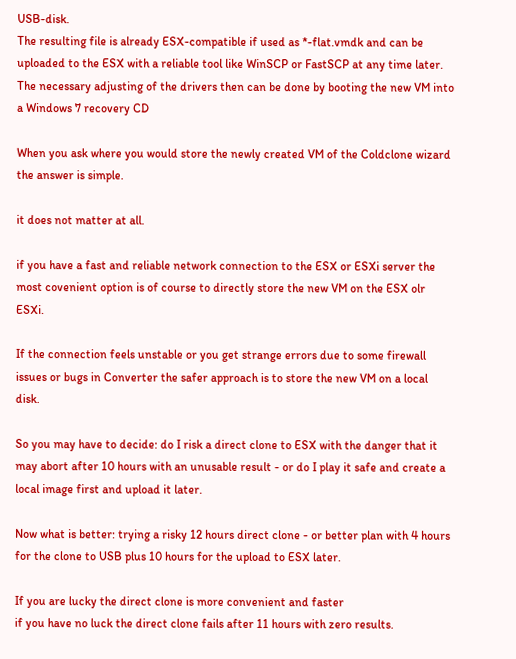USB-disk.
The resulting file is already ESX-compatible if used as *-flat.vmdk and can be uploaded to the ESX with a reliable tool like WinSCP or FastSCP at any time later.
The necessary adjusting of the drivers then can be done by booting the new VM into a Windows 7 recovery CD

When you ask where you would store the newly created VM of the Coldclone wizard the answer is simple.

it does not matter at all.

if you have a fast and reliable network connection to the ESX or ESXi server the most covenient option is of course to directly store the new VM on the ESX olr ESXi.

If the connection feels unstable or you get strange errors due to some firewall issues or bugs in Converter the safer approach is to store the new VM on a local disk.

So you may have to decide: do I risk a direct clone to ESX with the danger that it may abort after 10 hours with an unusable result - or do I play it safe and create a local image first and upload it later.

Now what is better: trying a risky 12 hours direct clone - or better plan with 4 hours for the clone to USB plus 10 hours for the upload to ESX later.

If you are lucky the direct clone is more convenient and faster
if you have no luck the direct clone fails after 11 hours with zero results.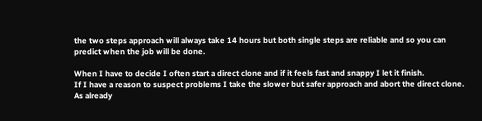the two steps approach will always take 14 hours but both single steps are reliable and so you can
predict when the job will be done.

When I have to decide I often start a direct clone and if it feels fast and snappy I let it finish.
If I have a reason to suspect problems I take the slower but safer approach and abort the direct clone.
As already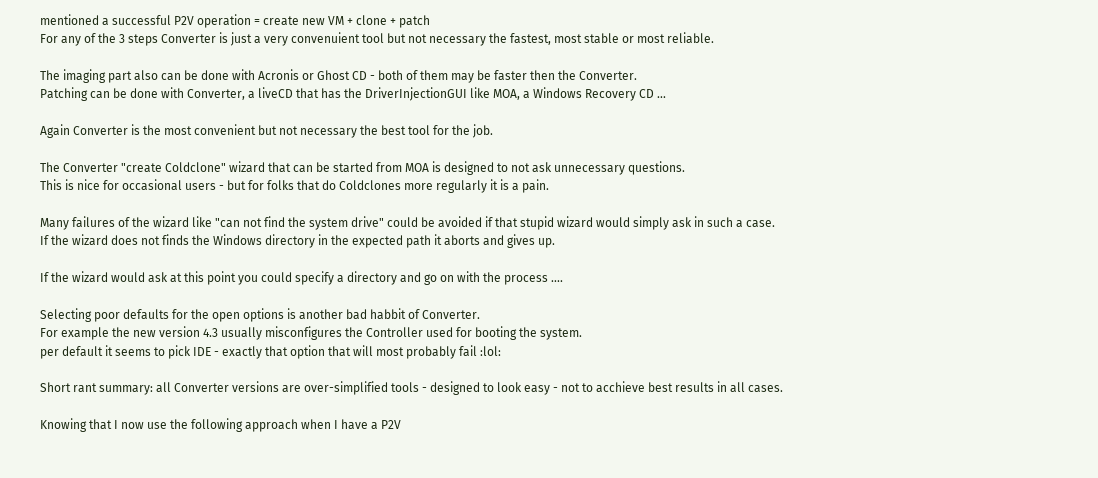mentioned a successful P2V operation = create new VM + clone + patch
For any of the 3 steps Converter is just a very convenuient tool but not necessary the fastest, most stable or most reliable.

The imaging part also can be done with Acronis or Ghost CD - both of them may be faster then the Converter.
Patching can be done with Converter, a liveCD that has the DriverInjectionGUI like MOA, a Windows Recovery CD ...

Again Converter is the most convenient but not necessary the best tool for the job.

The Converter "create Coldclone" wizard that can be started from MOA is designed to not ask unnecessary questions.
This is nice for occasional users - but for folks that do Coldclones more regularly it is a pain.

Many failures of the wizard like "can not find the system drive" could be avoided if that stupid wizard would simply ask in such a case.
If the wizard does not finds the Windows directory in the expected path it aborts and gives up.

If the wizard would ask at this point you could specify a directory and go on with the process ....

Selecting poor defaults for the open options is another bad habbit of Converter.
For example the new version 4.3 usually misconfigures the Controller used for booting the system.
per default it seems to pick IDE - exactly that option that will most probably fail :lol:

Short rant summary: all Converter versions are over-simplified tools - designed to look easy - not to acchieve best results in all cases.

Knowing that I now use the following approach when I have a P2V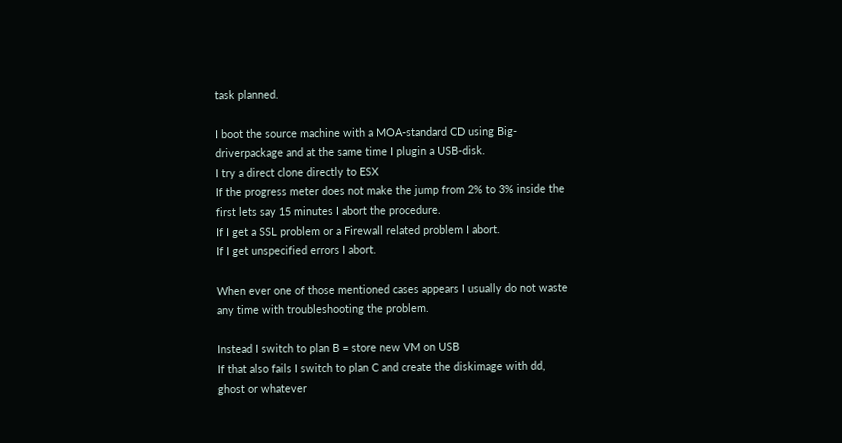task planned.

I boot the source machine with a MOA-standard CD using Big-driverpackage and at the same time I plugin a USB-disk.
I try a direct clone directly to ESX
If the progress meter does not make the jump from 2% to 3% inside the first lets say 15 minutes I abort the procedure.
If I get a SSL problem or a Firewall related problem I abort.
If I get unspecified errors I abort.

When ever one of those mentioned cases appears I usually do not waste any time with troubleshooting the problem.

Instead I switch to plan B = store new VM on USB
If that also fails I switch to plan C and create the diskimage with dd, ghost or whatever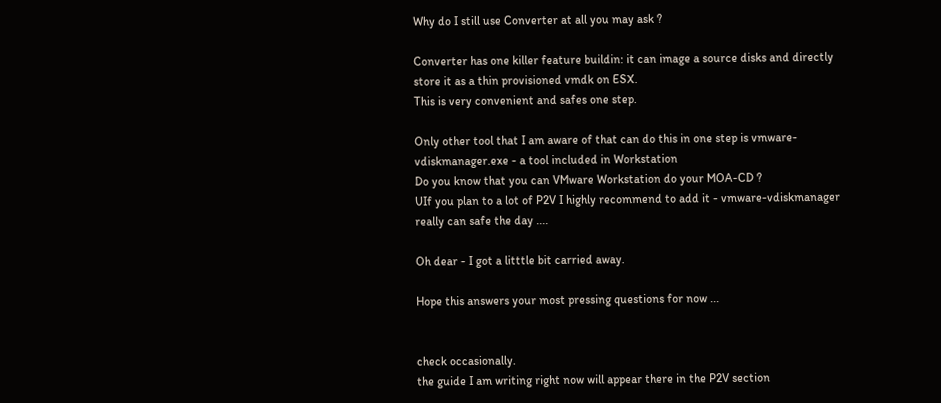Why do I still use Converter at all you may ask ?

Converter has one killer feature buildin: it can image a source disks and directly store it as a thin provisioned vmdk on ESX.
This is very convenient and safes one step.

Only other tool that I am aware of that can do this in one step is vmware-vdiskmanager.exe - a tool included in Workstation
Do you know that you can VMware Workstation do your MOA-CD ?
UIf you plan to a lot of P2V I highly recommend to add it - vmware-vdiskmanager really can safe the day ....

Oh dear - I got a litttle bit carried away.

Hope this answers your most pressing questions for now ...


check occasionally.
the guide I am writing right now will appear there in the P2V section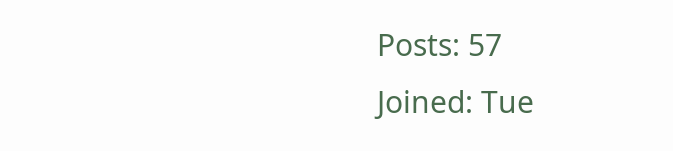Posts: 57
Joined: Tue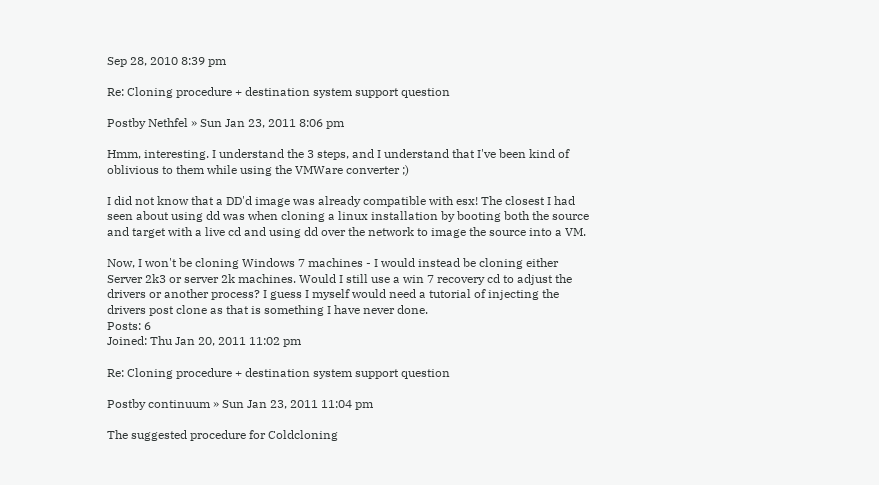Sep 28, 2010 8:39 pm

Re: Cloning procedure + destination system support question

Postby Nethfel » Sun Jan 23, 2011 8:06 pm

Hmm, interesting. I understand the 3 steps, and I understand that I've been kind of oblivious to them while using the VMWare converter ;)

I did not know that a DD'd image was already compatible with esx! The closest I had seen about using dd was when cloning a linux installation by booting both the source and target with a live cd and using dd over the network to image the source into a VM.

Now, I won't be cloning Windows 7 machines - I would instead be cloning either Server 2k3 or server 2k machines. Would I still use a win 7 recovery cd to adjust the drivers or another process? I guess I myself would need a tutorial of injecting the drivers post clone as that is something I have never done.
Posts: 6
Joined: Thu Jan 20, 2011 11:02 pm

Re: Cloning procedure + destination system support question

Postby continuum » Sun Jan 23, 2011 11:04 pm

The suggested procedure for Coldcloning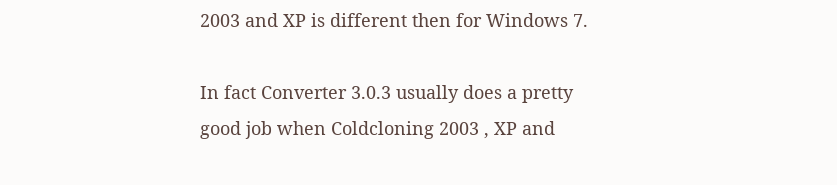2003 and XP is different then for Windows 7.

In fact Converter 3.0.3 usually does a pretty good job when Coldcloning 2003 , XP and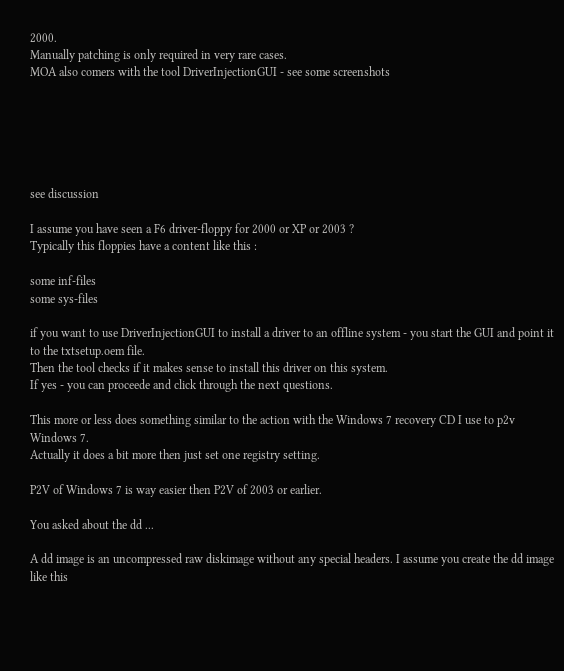2000.
Manually patching is only required in very rare cases.
MOA also comers with the tool DriverInjectionGUI - see some screenshots






see discussion

I assume you have seen a F6 driver-floppy for 2000 or XP or 2003 ?
Typically this floppies have a content like this :

some inf-files
some sys-files

if you want to use DriverInjectionGUI to install a driver to an offline system - you start the GUI and point it to the txtsetup.oem file.
Then the tool checks if it makes sense to install this driver on this system.
If yes - you can proceede and click through the next questions.

This more or less does something similar to the action with the Windows 7 recovery CD I use to p2v Windows 7.
Actually it does a bit more then just set one registry setting.

P2V of Windows 7 is way easier then P2V of 2003 or earlier.

You asked about the dd ...

A dd image is an uncompressed raw diskimage without any special headers. I assume you create the dd image like this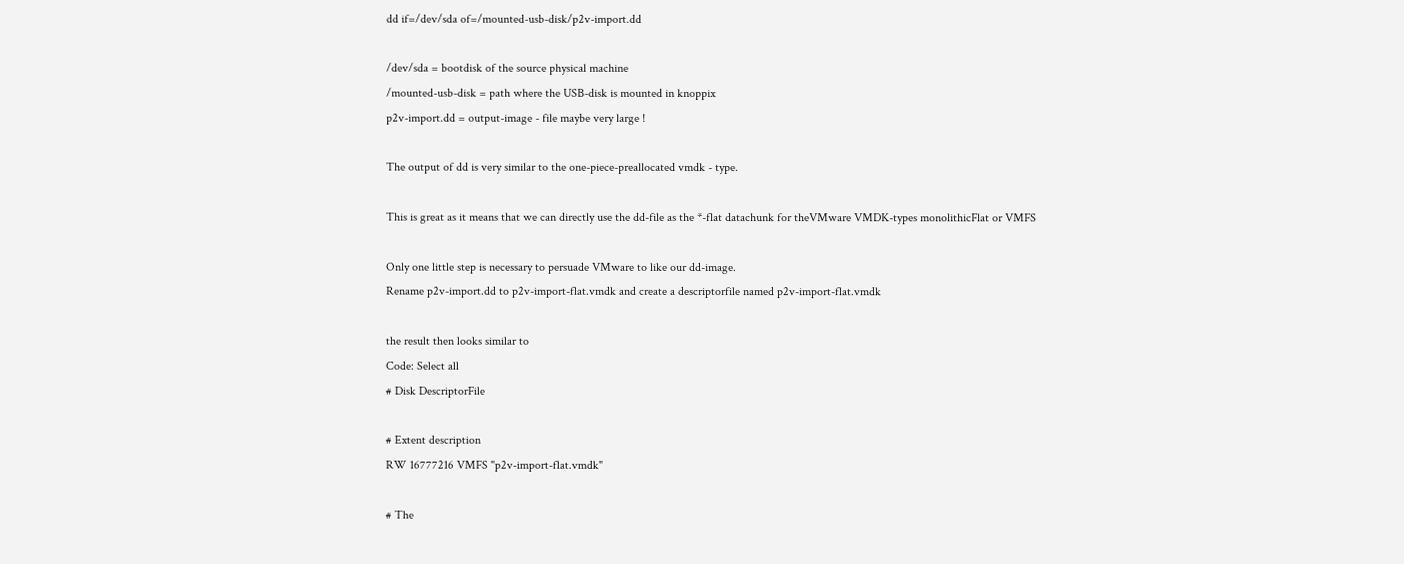dd if=/dev/sda of=/mounted-usb-disk/p2v-import.dd

/dev/sda = bootdisk of the source physical machine
/mounted-usb-disk = path where the USB-disk is mounted in knoppix
p2v-import.dd = output-image - file maybe very large !

The output of dd is very similar to the one-piece-preallocated vmdk - type.

This is great as it means that we can directly use the dd-file as the *-flat datachunk for theVMware VMDK-types monolithicFlat or VMFS

Only one little step is necessary to persuade VMware to like our dd-image.
Rename p2v-import.dd to p2v-import-flat.vmdk and create a descriptorfile named p2v-import-flat.vmdk

the result then looks similar to
Code: Select all
# Disk DescriptorFile

# Extent description
RW 16777216 VMFS "p2v-import-flat.vmdk"

# The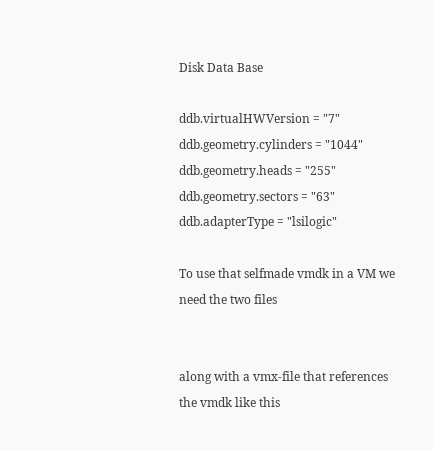Disk Data Base

ddb.virtualHWVersion = "7"
ddb.geometry.cylinders = "1044"
ddb.geometry.heads = "255"
ddb.geometry.sectors = "63"
ddb.adapterType = "lsilogic"

To use that selfmade vmdk in a VM we need the two files


along with a vmx-file that references the vmdk like this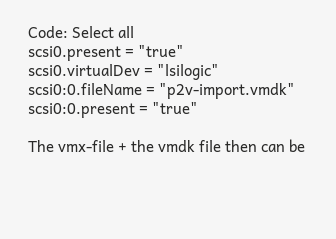Code: Select all
scsi0.present = "true"
scsi0.virtualDev = "lsilogic"
scsi0:0.fileName = "p2v-import.vmdk"
scsi0:0.present = "true"

The vmx-file + the vmdk file then can be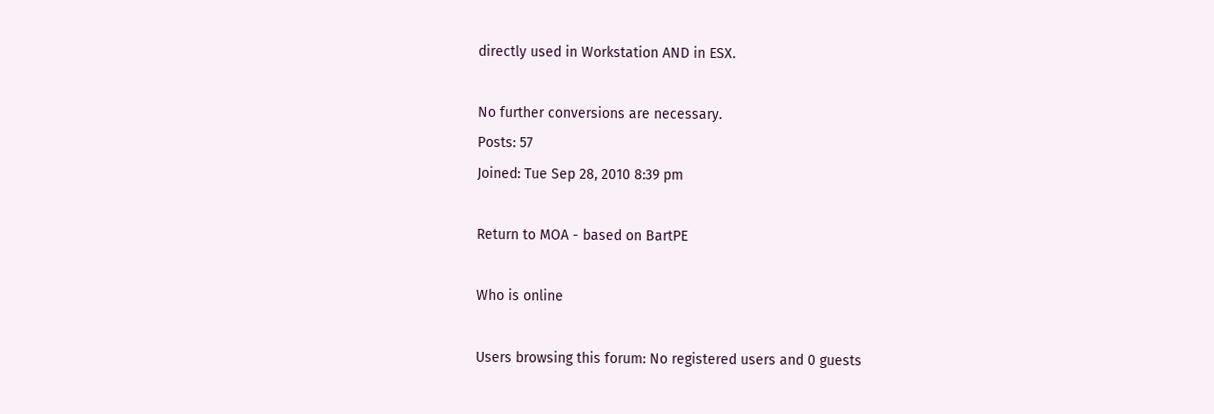directly used in Workstation AND in ESX.

No further conversions are necessary.
Posts: 57
Joined: Tue Sep 28, 2010 8:39 pm

Return to MOA - based on BartPE

Who is online

Users browsing this forum: No registered users and 0 guests